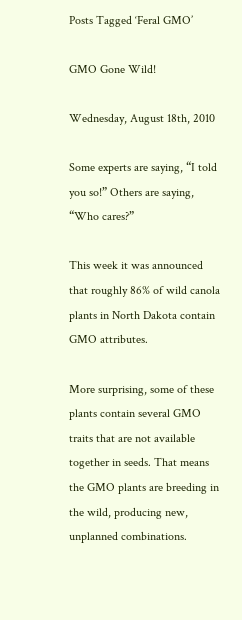Posts Tagged ‘Feral GMO’

GMO Gone Wild!

Wednesday, August 18th, 2010

Some experts are saying, “I told you so!” Others are saying, “Who cares?”

This week it was announced that roughly 86% of wild canola plants in North Dakota contain GMO attributes.

More surprising, some of these plants contain several GMO traits that are not available together in seeds. That means the GMO plants are breeding in the wild, producing new, unplanned combinations.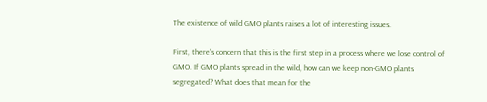The existence of wild GMO plants raises a lot of interesting issues.

First, there’s concern that this is the first step in a process where we lose control of GMO. If GMO plants spread in the wild, how can we keep non-GMO plants segregated? What does that mean for the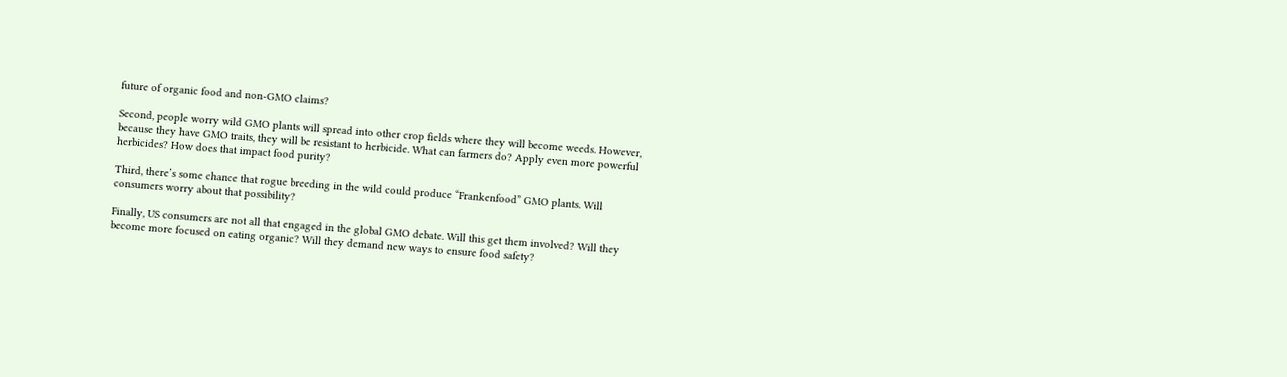future of organic food and non-GMO claims?

Second, people worry wild GMO plants will spread into other crop fields where they will become weeds. However, because they have GMO traits, they will be resistant to herbicide. What can farmers do? Apply even more powerful herbicides? How does that impact food purity?

Third, there’s some chance that rogue breeding in the wild could produce “Frankenfood” GMO plants. Will consumers worry about that possibility?

Finally, US consumers are not all that engaged in the global GMO debate. Will this get them involved? Will they become more focused on eating organic? Will they demand new ways to ensure food safety?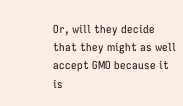Or, will they decide that they might as well accept GMO because it is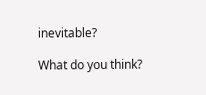inevitable?

What do you think?